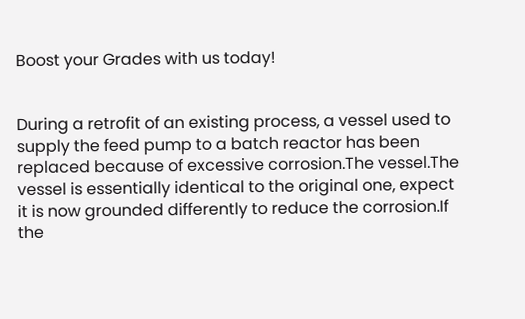Boost your Grades with us today!


During a retrofit of an existing process, a vessel used to supply the feed pump to a batch reactor has been replaced because of excessive corrosion.The vessel.The vessel is essentially identical to the original one, expect it is now grounded differently to reduce the corrosion.If the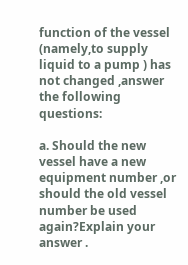function of the vessel (namely,to supply liquid to a pump ) has not changed ,answer the following questions:

a. Should the new vessel have a new equipment number ,or should the old vessel number be used again?Explain your answer .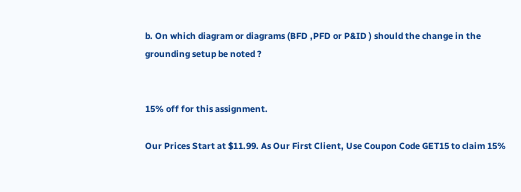b. On which diagram or diagrams (BFD ,PFD or P&ID ) should the change in the grounding setup be noted ?


15% off for this assignment.

Our Prices Start at $11.99. As Our First Client, Use Coupon Code GET15 to claim 15%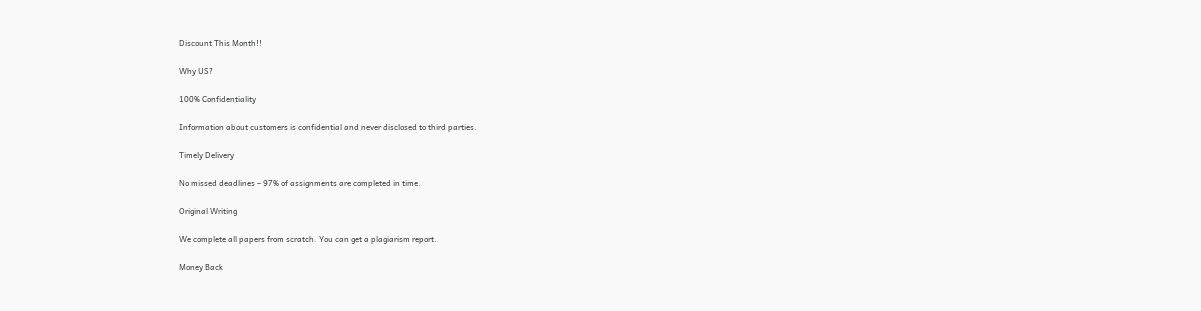Discount This Month!!

Why US?

100% Confidentiality

Information about customers is confidential and never disclosed to third parties.

Timely Delivery

No missed deadlines – 97% of assignments are completed in time.

Original Writing

We complete all papers from scratch. You can get a plagiarism report.

Money Back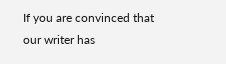If you are convinced that our writer has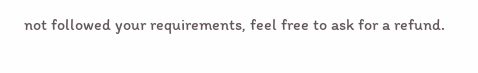not followed your requirements, feel free to ask for a refund.